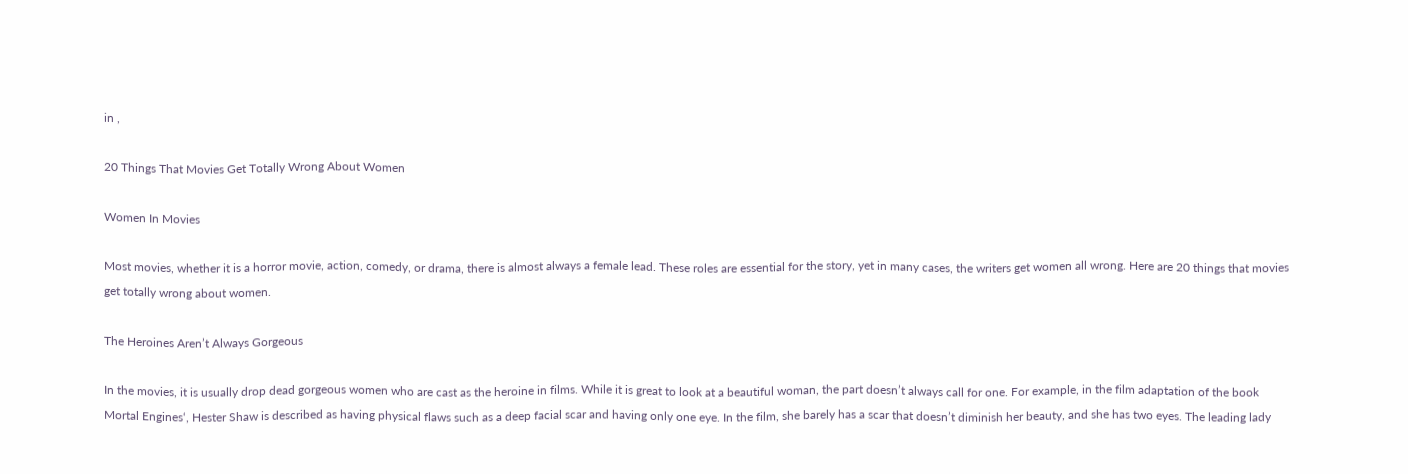in ,

20 Things That Movies Get Totally Wrong About Women

Women In Movies

Most movies, whether it is a horror movie, action, comedy, or drama, there is almost always a female lead. These roles are essential for the story, yet in many cases, the writers get women all wrong. Here are 20 things that movies get totally wrong about women.

The Heroines Aren’t Always Gorgeous

In the movies, it is usually drop dead gorgeous women who are cast as the heroine in films. While it is great to look at a beautiful woman, the part doesn’t always call for one. For example, in the film adaptation of the book Mortal Engines‘, Hester Shaw is described as having physical flaws such as a deep facial scar and having only one eye. In the film, she barely has a scar that doesn’t diminish her beauty, and she has two eyes. The leading lady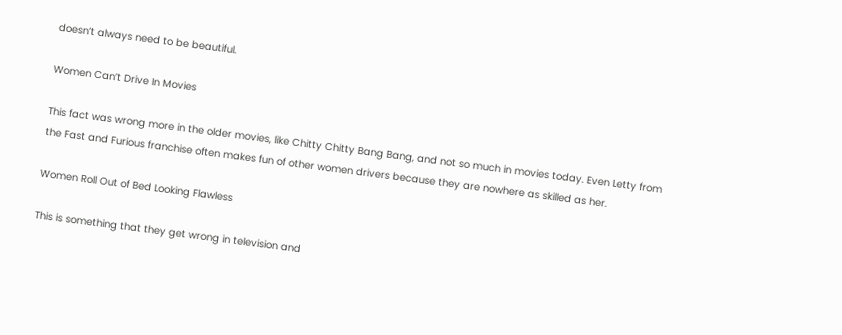doesn’t always need to be beautiful.

Women Can’t Drive In Movies

This fact was wrong more in the older movies, like Chitty Chitty Bang Bang, and not so much in movies today. Even Letty from the Fast and Furious franchise often makes fun of other women drivers because they are nowhere as skilled as her.

Women Roll Out of Bed Looking Flawless

This is something that they get wrong in television and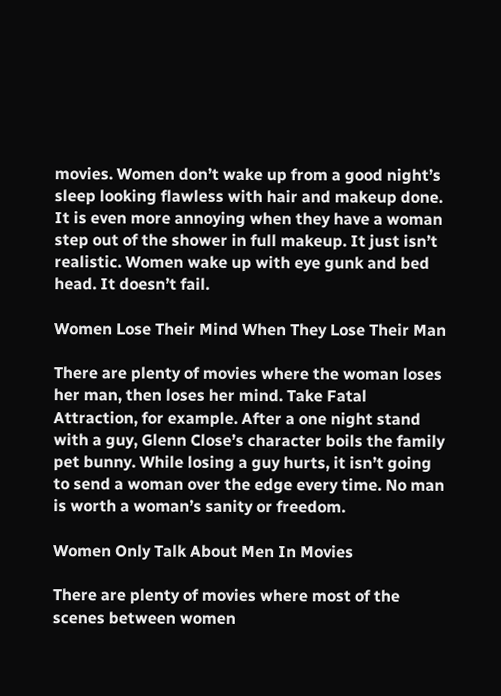movies. Women don’t wake up from a good night’s sleep looking flawless with hair and makeup done. It is even more annoying when they have a woman step out of the shower in full makeup. It just isn’t realistic. Women wake up with eye gunk and bed head. It doesn’t fail.

Women Lose Their Mind When They Lose Their Man

There are plenty of movies where the woman loses her man, then loses her mind. Take Fatal Attraction, for example. After a one night stand with a guy, Glenn Close’s character boils the family pet bunny. While losing a guy hurts, it isn’t going to send a woman over the edge every time. No man is worth a woman’s sanity or freedom.

Women Only Talk About Men In Movies

There are plenty of movies where most of the scenes between women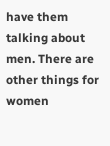have them talking about men. There are other things for women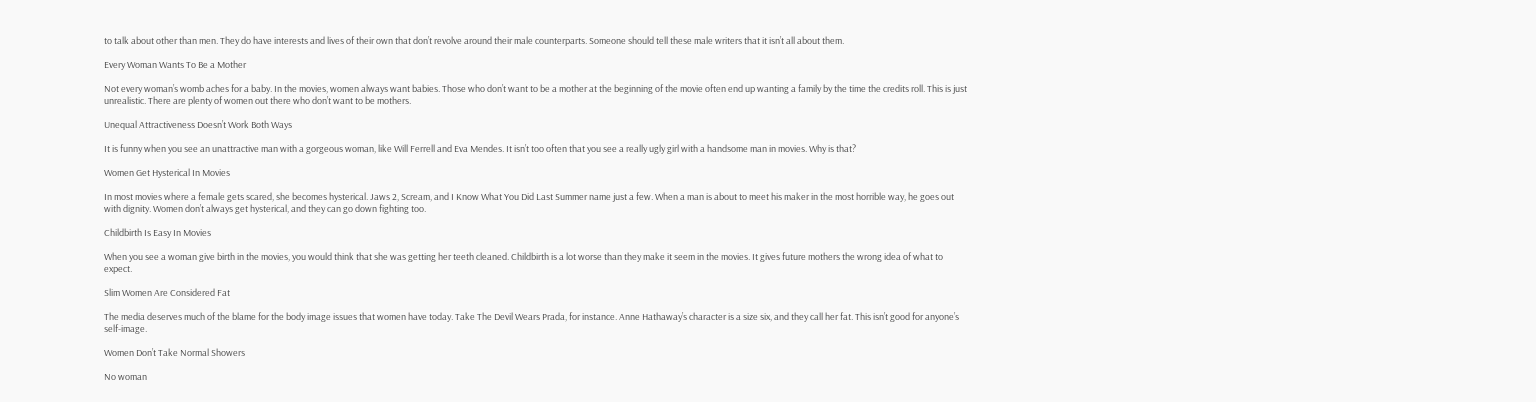to talk about other than men. They do have interests and lives of their own that don’t revolve around their male counterparts. Someone should tell these male writers that it isn’t all about them.

Every Woman Wants To Be a Mother

Not every woman’s womb aches for a baby. In the movies, women always want babies. Those who don’t want to be a mother at the beginning of the movie often end up wanting a family by the time the credits roll. This is just unrealistic. There are plenty of women out there who don’t want to be mothers.

Unequal Attractiveness Doesn’t Work Both Ways

It is funny when you see an unattractive man with a gorgeous woman, like Will Ferrell and Eva Mendes. It isn’t too often that you see a really ugly girl with a handsome man in movies. Why is that?

Women Get Hysterical In Movies

In most movies where a female gets scared, she becomes hysterical. Jaws 2, Scream, and I Know What You Did Last Summer name just a few. When a man is about to meet his maker in the most horrible way, he goes out with dignity. Women don’t always get hysterical, and they can go down fighting too.

Childbirth Is Easy In Movies

When you see a woman give birth in the movies, you would think that she was getting her teeth cleaned. Childbirth is a lot worse than they make it seem in the movies. It gives future mothers the wrong idea of what to expect.

Slim Women Are Considered Fat

The media deserves much of the blame for the body image issues that women have today. Take The Devil Wears Prada, for instance. Anne Hathaway’s character is a size six, and they call her fat. This isn’t good for anyone’s self-image.

Women Don’t Take Normal Showers

No woman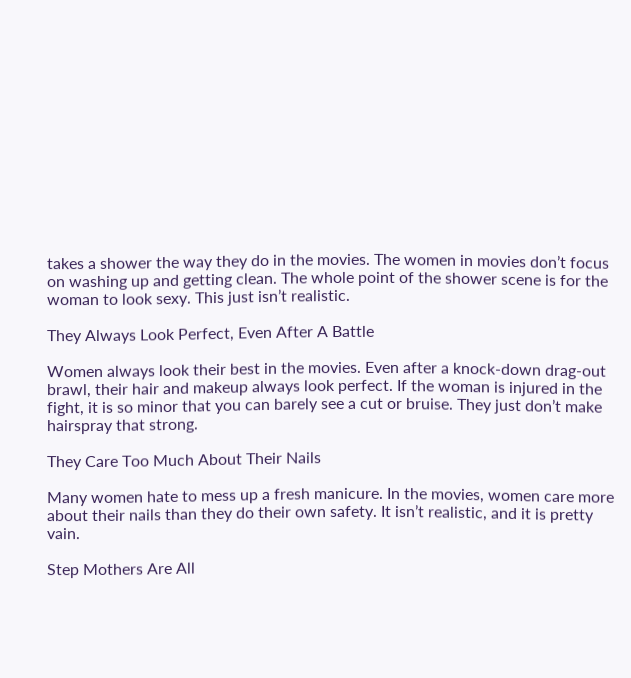takes a shower the way they do in the movies. The women in movies don’t focus on washing up and getting clean. The whole point of the shower scene is for the woman to look sexy. This just isn’t realistic.

They Always Look Perfect, Even After A Battle

Women always look their best in the movies. Even after a knock-down drag-out brawl, their hair and makeup always look perfect. If the woman is injured in the fight, it is so minor that you can barely see a cut or bruise. They just don’t make hairspray that strong.

They Care Too Much About Their Nails

Many women hate to mess up a fresh manicure. In the movies, women care more about their nails than they do their own safety. It isn’t realistic, and it is pretty vain.

Step Mothers Are All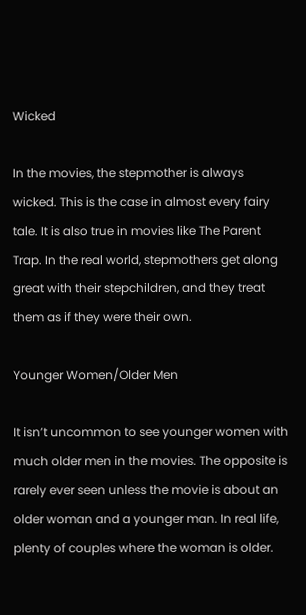Wicked

In the movies, the stepmother is always wicked. This is the case in almost every fairy tale. It is also true in movies like The Parent Trap. In the real world, stepmothers get along great with their stepchildren, and they treat them as if they were their own.

Younger Women/Older Men

It isn’t uncommon to see younger women with much older men in the movies. The opposite is rarely ever seen unless the movie is about an older woman and a younger man. In real life, plenty of couples where the woman is older.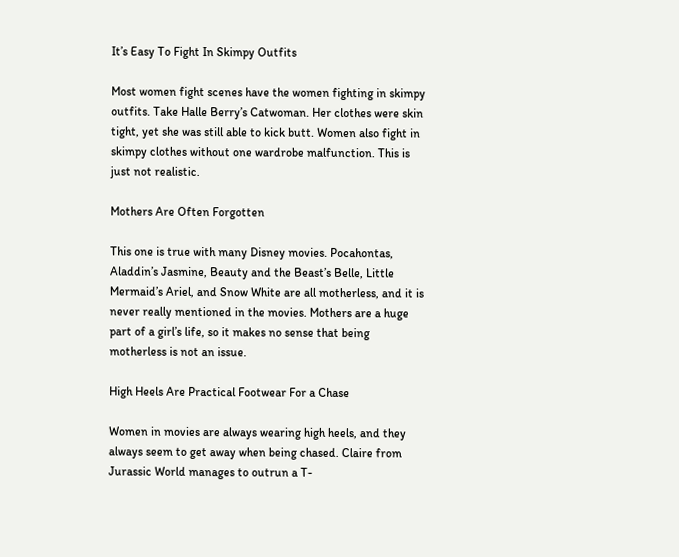It’s Easy To Fight In Skimpy Outfits

Most women fight scenes have the women fighting in skimpy outfits. Take Halle Berry’s Catwoman. Her clothes were skin tight, yet she was still able to kick butt. Women also fight in skimpy clothes without one wardrobe malfunction. This is just not realistic.

Mothers Are Often Forgotten

This one is true with many Disney movies. Pocahontas, Aladdin’s Jasmine, Beauty and the Beast’s Belle, Little Mermaid’s Ariel, and Snow White are all motherless, and it is never really mentioned in the movies. Mothers are a huge part of a girl’s life, so it makes no sense that being motherless is not an issue.

High Heels Are Practical Footwear For a Chase

Women in movies are always wearing high heels, and they always seem to get away when being chased. Claire from Jurassic World manages to outrun a T-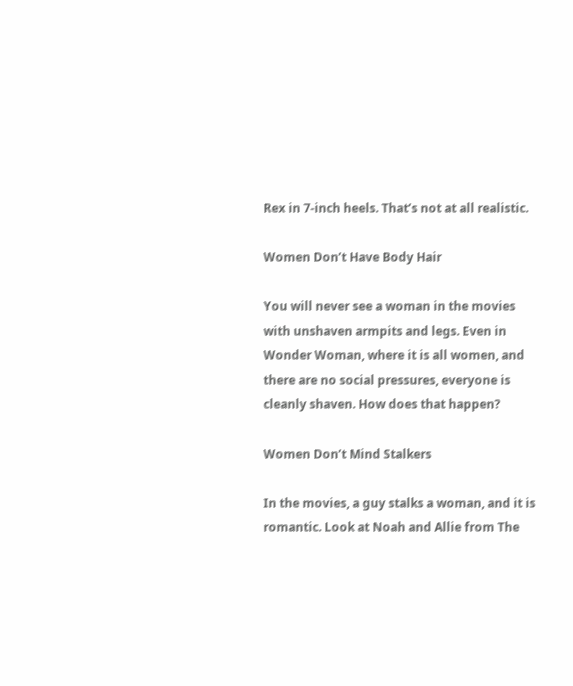Rex in 7-inch heels. That’s not at all realistic.

Women Don’t Have Body Hair

You will never see a woman in the movies with unshaven armpits and legs. Even in Wonder Woman, where it is all women, and there are no social pressures, everyone is cleanly shaven. How does that happen?

Women Don’t Mind Stalkers

In the movies, a guy stalks a woman, and it is romantic. Look at Noah and Allie from The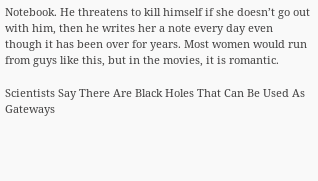Notebook. He threatens to kill himself if she doesn’t go out with him, then he writes her a note every day even though it has been over for years. Most women would run from guys like this, but in the movies, it is romantic.

Scientists Say There Are Black Holes That Can Be Used As Gateways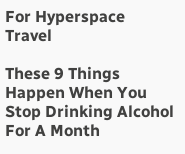For Hyperspace Travel

These 9 Things Happen When You Stop Drinking Alcohol For A Month